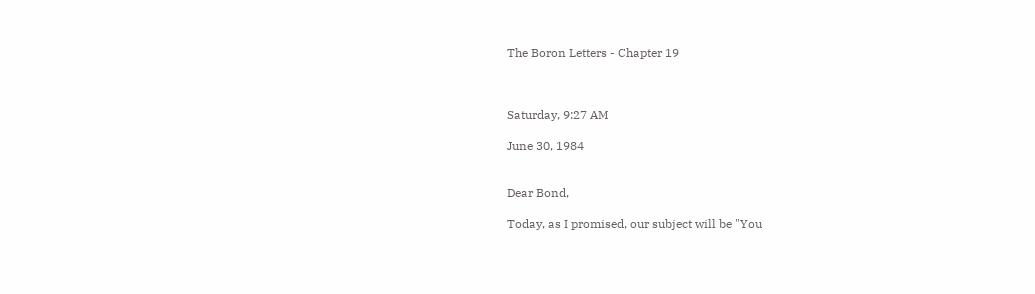The Boron Letters - Chapter 19



Saturday, 9:27 AM

June 30, 1984


Dear Bond,

Today, as I promised, our subject will be "You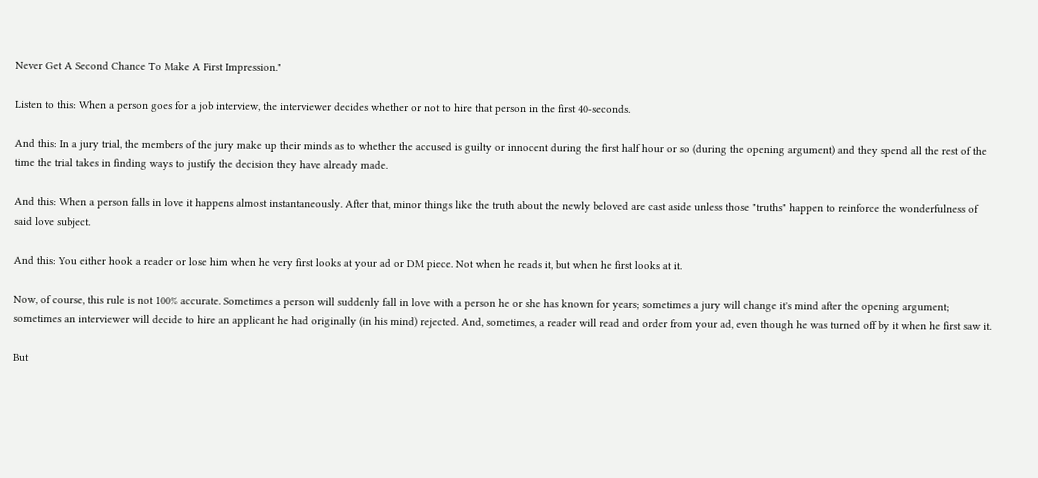Never Get A Second Chance To Make A First Impression."

Listen to this: When a person goes for a job interview, the interviewer decides whether or not to hire that person in the first 40-seconds.

And this: In a jury trial, the members of the jury make up their minds as to whether the accused is guilty or innocent during the first half hour or so (during the opening argument) and they spend all the rest of the time the trial takes in finding ways to justify the decision they have already made.

And this: When a person falls in love it happens almost instantaneously. After that, minor things like the truth about the newly beloved are cast aside unless those "truths" happen to reinforce the wonderfulness of said love subject.

And this: You either hook a reader or lose him when he very first looks at your ad or DM piece. Not when he reads it, but when he first looks at it.

Now, of course, this rule is not 100% accurate. Sometimes a person will suddenly fall in love with a person he or she has known for years; sometimes a jury will change it's mind after the opening argument; sometimes an interviewer will decide to hire an applicant he had originally (in his mind) rejected. And, sometimes, a reader will read and order from your ad, even though he was turned off by it when he first saw it.

But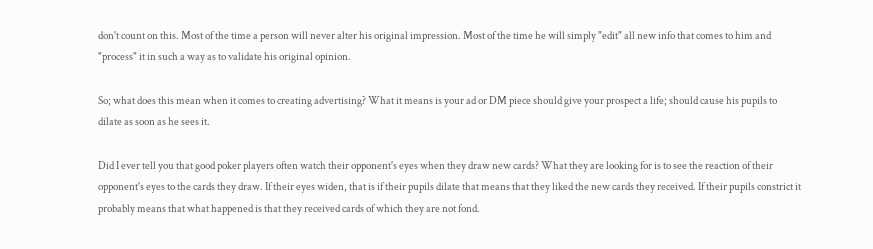don't count on this. Most of the time a person will never alter his original impression. Most of the time he will simply "edit" all new info that comes to him and "process" it in such a way as to validate his original opinion.

So; what does this mean when it comes to creating advertising? What it means is your ad or DM piece should give your prospect a life; should cause his pupils to dilate as soon as he sees it.

Did I ever tell you that good poker players often watch their opponent's eyes when they draw new cards? What they are looking for is to see the reaction of their opponent's eyes to the cards they draw. If their eyes widen, that is if their pupils dilate that means that they liked the new cards they received. If their pupils constrict it probably means that what happened is that they received cards of which they are not fond.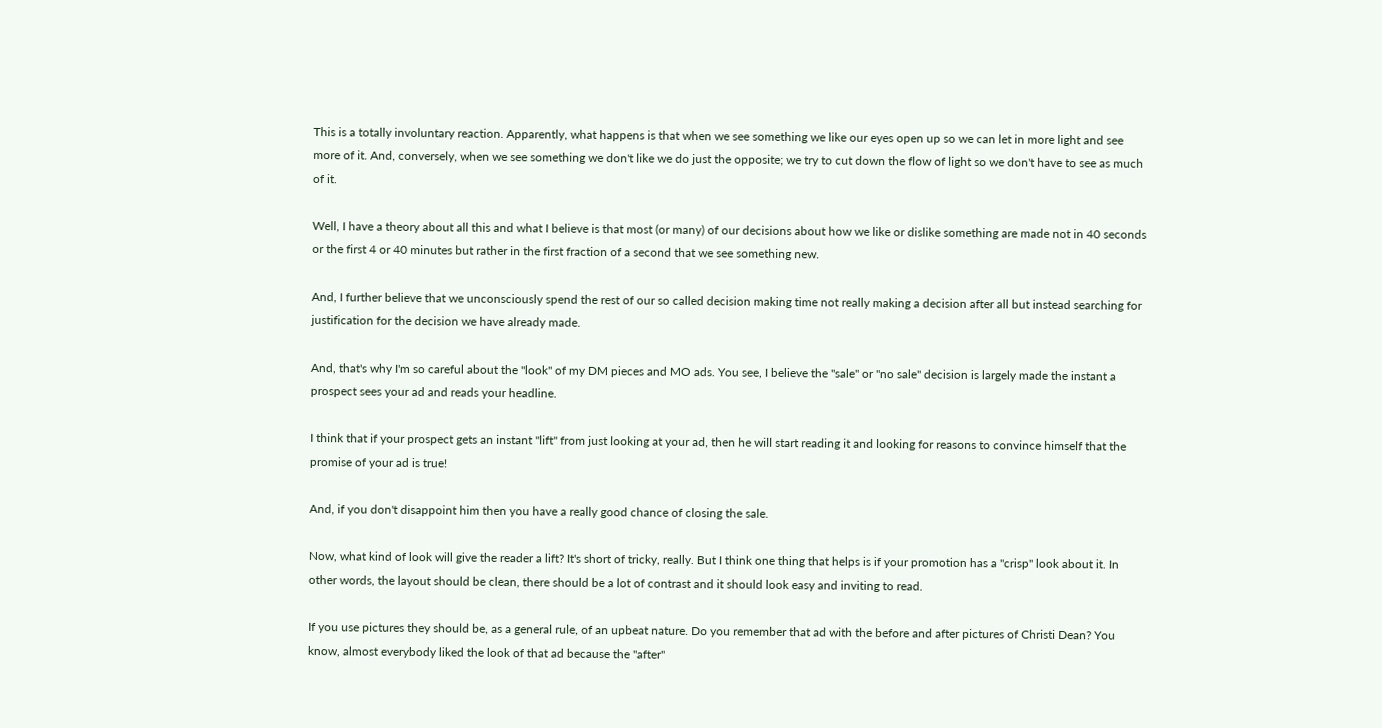This is a totally involuntary reaction. Apparently, what happens is that when we see something we like our eyes open up so we can let in more light and see more of it. And, conversely, when we see something we don't like we do just the opposite; we try to cut down the flow of light so we don't have to see as much of it.

Well, I have a theory about all this and what I believe is that most (or many) of our decisions about how we like or dislike something are made not in 40 seconds or the first 4 or 40 minutes but rather in the first fraction of a second that we see something new.

And, I further believe that we unconsciously spend the rest of our so called decision making time not really making a decision after all but instead searching for justification for the decision we have already made.

And, that's why I'm so careful about the "look" of my DM pieces and MO ads. You see, I believe the "sale" or "no sale" decision is largely made the instant a prospect sees your ad and reads your headline.

I think that if your prospect gets an instant "lift" from just looking at your ad, then he will start reading it and looking for reasons to convince himself that the promise of your ad is true!

And, if you don't disappoint him then you have a really good chance of closing the sale.

Now, what kind of look will give the reader a lift? It's short of tricky, really. But I think one thing that helps is if your promotion has a "crisp" look about it. In other words, the layout should be clean, there should be a lot of contrast and it should look easy and inviting to read.

If you use pictures they should be, as a general rule, of an upbeat nature. Do you remember that ad with the before and after pictures of Christi Dean? You know, almost everybody liked the look of that ad because the "after"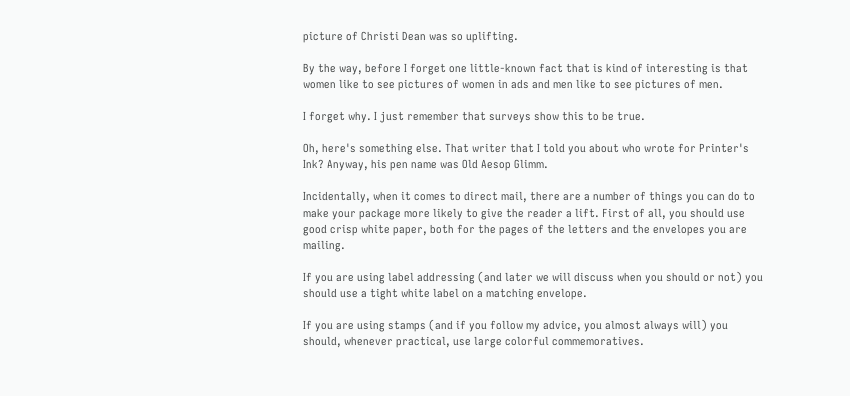picture of Christi Dean was so uplifting.

By the way, before I forget one little-known fact that is kind of interesting is that women like to see pictures of women in ads and men like to see pictures of men.

I forget why. I just remember that surveys show this to be true.

Oh, here's something else. That writer that I told you about who wrote for Printer's Ink? Anyway, his pen name was Old Aesop Glimm.

Incidentally, when it comes to direct mail, there are a number of things you can do to make your package more likely to give the reader a lift. First of all, you should use good crisp white paper, both for the pages of the letters and the envelopes you are mailing.

If you are using label addressing (and later we will discuss when you should or not) you should use a tight white label on a matching envelope.

If you are using stamps (and if you follow my advice, you almost always will) you should, whenever practical, use large colorful commemoratives.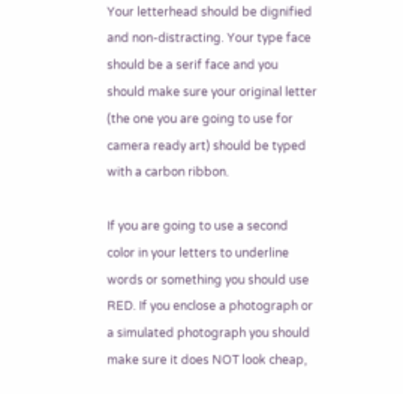Your letterhead should be dignified and non-distracting. Your type face should be a serif face and you should make sure your original letter (the one you are going to use for camera ready art) should be typed with a carbon ribbon.

If you are going to use a second color in your letters to underline words or something you should use RED. If you enclose a photograph or a simulated photograph you should make sure it does NOT look cheap,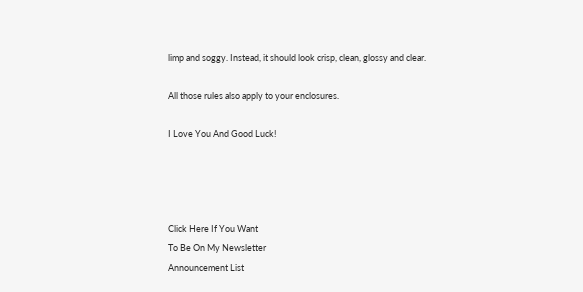limp and soggy. Instead, it should look crisp, clean, glossy and clear.

All those rules also apply to your enclosures.

I Love You And Good Luck!




Click Here If You Want
To Be On My Newsletter
Announcement List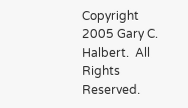Copyright 2005 Gary C. Halbert.  All Rights Reserved.